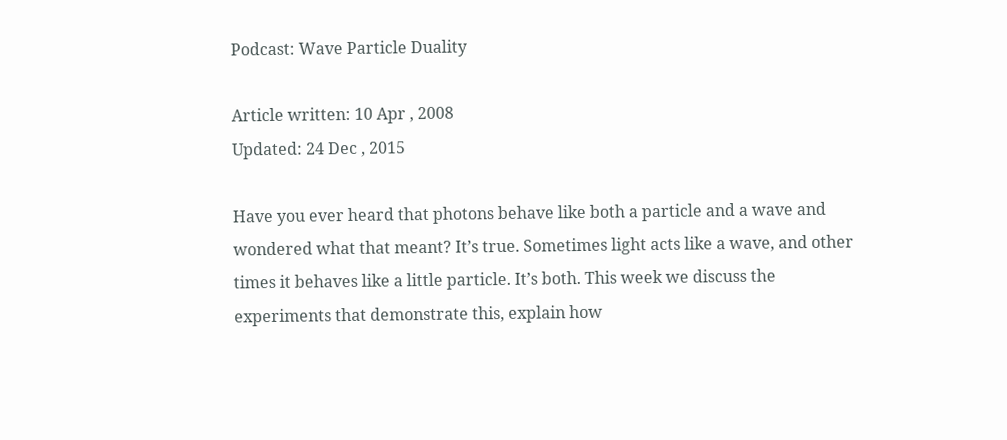Podcast: Wave Particle Duality

Article written: 10 Apr , 2008
Updated: 24 Dec , 2015

Have you ever heard that photons behave like both a particle and a wave and wondered what that meant? It’s true. Sometimes light acts like a wave, and other times it behaves like a little particle. It’s both. This week we discuss the experiments that demonstrate this, explain how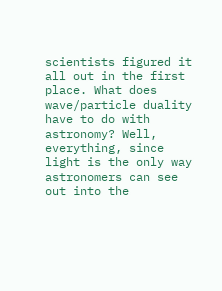scientists figured it all out in the first place. What does wave/particle duality have to do with astronomy? Well, everything, since light is the only way astronomers can see out into the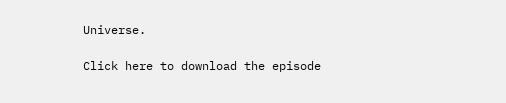Universe.

Click here to download the episode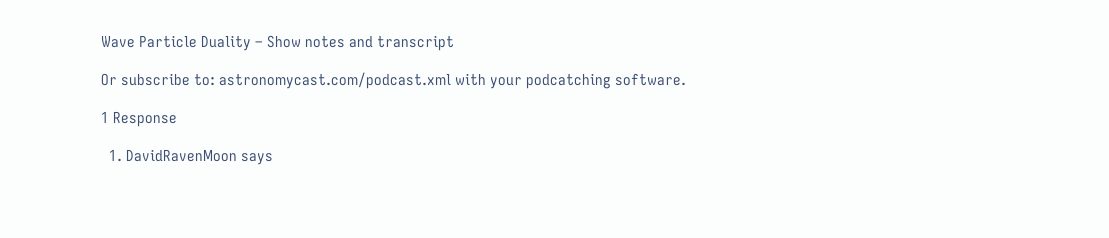Wave Particle Duality – Show notes and transcript

Or subscribe to: astronomycast.com/podcast.xml with your podcatching software.

1 Response

  1. DavidRavenMoon says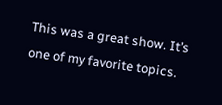This was a great show. It’s one of my favorite topics.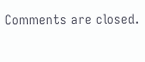Comments are closed.